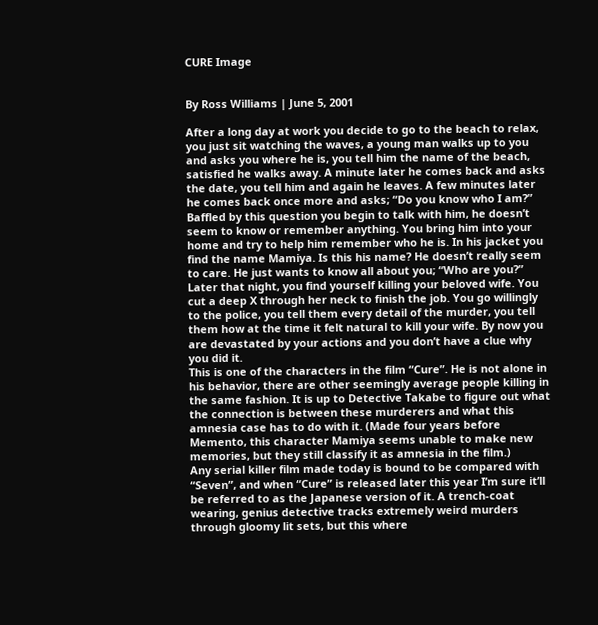CURE Image


By Ross Williams | June 5, 2001

After a long day at work you decide to go to the beach to relax, you just sit watching the waves, a young man walks up to you and asks you where he is, you tell him the name of the beach, satisfied he walks away. A minute later he comes back and asks the date, you tell him and again he leaves. A few minutes later he comes back once more and asks; “Do you know who I am?”
Baffled by this question you begin to talk with him, he doesn’t seem to know or remember anything. You bring him into your home and try to help him remember who he is. In his jacket you find the name Mamiya. Is this his name? He doesn’t really seem to care. He just wants to know all about you; “Who are you?”
Later that night, you find yourself killing your beloved wife. You cut a deep X through her neck to finish the job. You go willingly to the police, you tell them every detail of the murder, you tell them how at the time it felt natural to kill your wife. By now you are devastated by your actions and you don’t have a clue why you did it.
This is one of the characters in the film “Cure”. He is not alone in his behavior, there are other seemingly average people killing in the same fashion. It is up to Detective Takabe to figure out what the connection is between these murderers and what this amnesia case has to do with it. (Made four years before Memento, this character Mamiya seems unable to make new memories, but they still classify it as amnesia in the film.)
Any serial killer film made today is bound to be compared with “Seven”, and when “Cure” is released later this year I’m sure it’ll be referred to as the Japanese version of it. A trench-coat wearing, genius detective tracks extremely weird murders through gloomy lit sets, but this where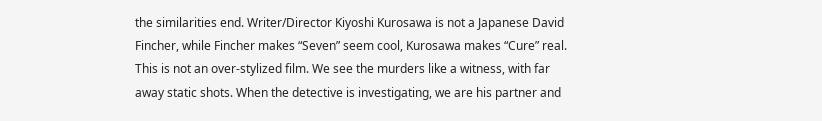the similarities end. Writer/Director Kiyoshi Kurosawa is not a Japanese David Fincher, while Fincher makes “Seven” seem cool, Kurosawa makes “Cure” real.
This is not an over-stylized film. We see the murders like a witness, with far away static shots. When the detective is investigating, we are his partner and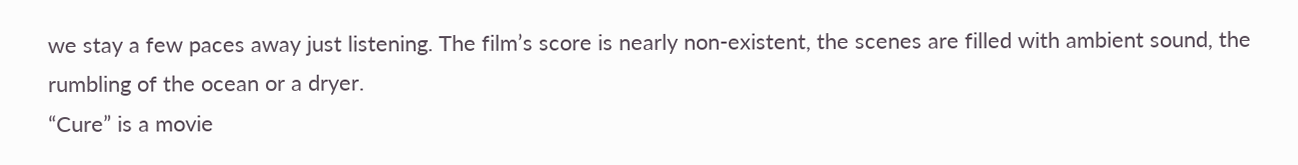we stay a few paces away just listening. The film’s score is nearly non-existent, the scenes are filled with ambient sound, the rumbling of the ocean or a dryer.
“Cure” is a movie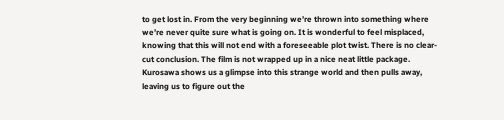to get lost in. From the very beginning we’re thrown into something where we’re never quite sure what is going on. It is wonderful to feel misplaced, knowing that this will not end with a foreseeable plot twist. There is no clear-cut conclusion. The film is not wrapped up in a nice neat little package. Kurosawa shows us a glimpse into this strange world and then pulls away, leaving us to figure out the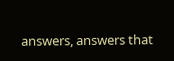answers, answers that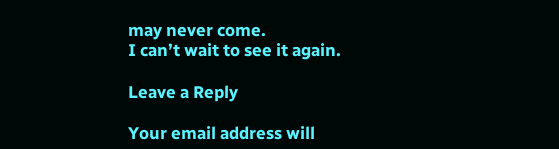may never come.
I can’t wait to see it again.

Leave a Reply

Your email address will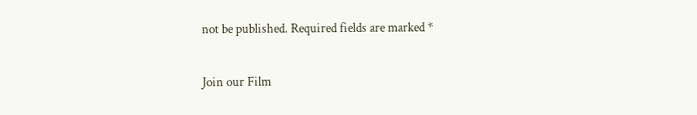not be published. Required fields are marked *

Join our Film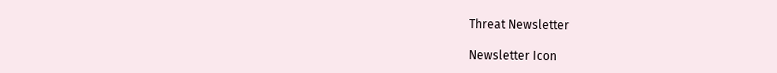Threat Newsletter

Newsletter Icon